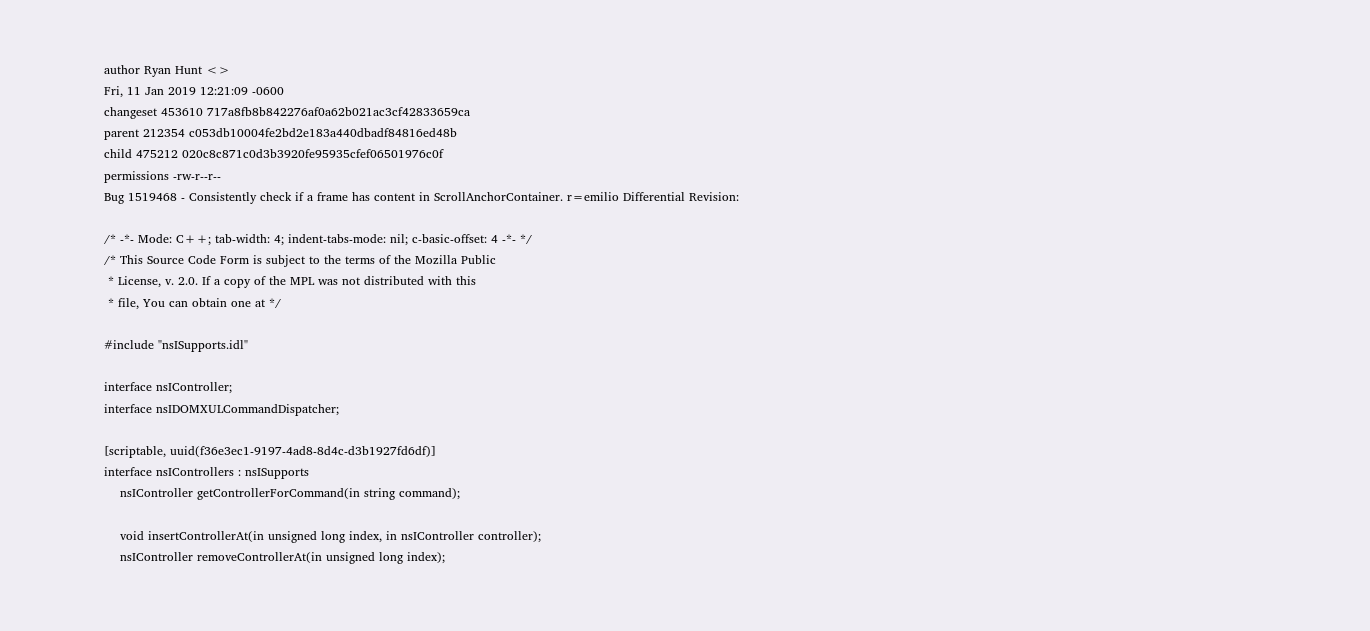author Ryan Hunt <>
Fri, 11 Jan 2019 12:21:09 -0600
changeset 453610 717a8fb8b842276af0a62b021ac3cf42833659ca
parent 212354 c053db10004fe2bd2e183a440dbadf84816ed48b
child 475212 020c8c871c0d3b3920fe95935cfef06501976c0f
permissions -rw-r--r--
Bug 1519468 - Consistently check if a frame has content in ScrollAnchorContainer. r=emilio Differential Revision:

/* -*- Mode: C++; tab-width: 4; indent-tabs-mode: nil; c-basic-offset: 4 -*- */
/* This Source Code Form is subject to the terms of the Mozilla Public
 * License, v. 2.0. If a copy of the MPL was not distributed with this
 * file, You can obtain one at */

#include "nsISupports.idl"

interface nsIController;
interface nsIDOMXULCommandDispatcher;

[scriptable, uuid(f36e3ec1-9197-4ad8-8d4c-d3b1927fd6df)]
interface nsIControllers : nsISupports
    nsIController getControllerForCommand(in string command);

    void insertControllerAt(in unsigned long index, in nsIController controller);
    nsIController removeControllerAt(in unsigned long index);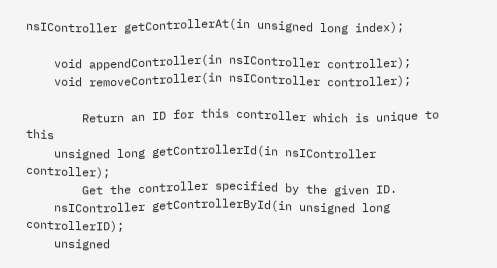nsIController getControllerAt(in unsigned long index);

    void appendController(in nsIController controller);
    void removeController(in nsIController controller);

        Return an ID for this controller which is unique to this
    unsigned long getControllerId(in nsIController controller);
        Get the controller specified by the given ID.
    nsIController getControllerById(in unsigned long controllerID);
    unsigned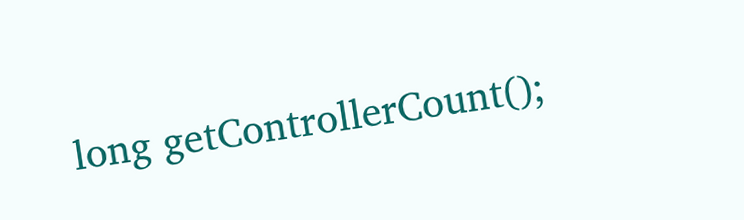long getControllerCount();